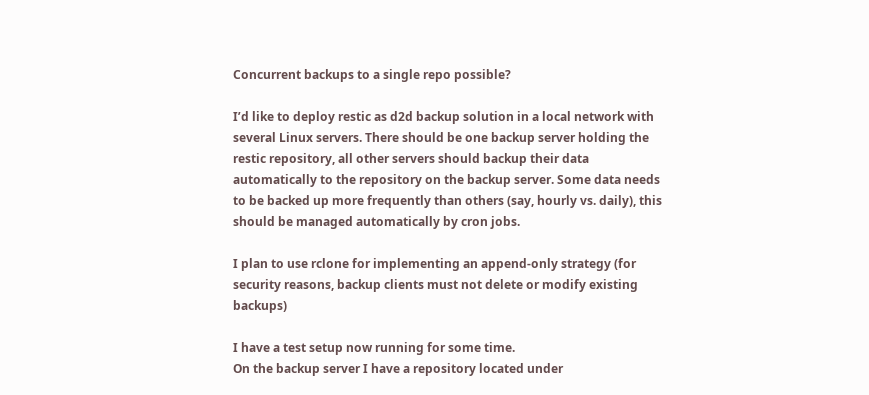Concurrent backups to a single repo possible?

I’d like to deploy restic as d2d backup solution in a local network with several Linux servers. There should be one backup server holding the restic repository, all other servers should backup their data automatically to the repository on the backup server. Some data needs to be backed up more frequently than others (say, hourly vs. daily), this should be managed automatically by cron jobs.

I plan to use rclone for implementing an append-only strategy (for security reasons, backup clients must not delete or modify existing backups)

I have a test setup now running for some time.
On the backup server I have a repository located under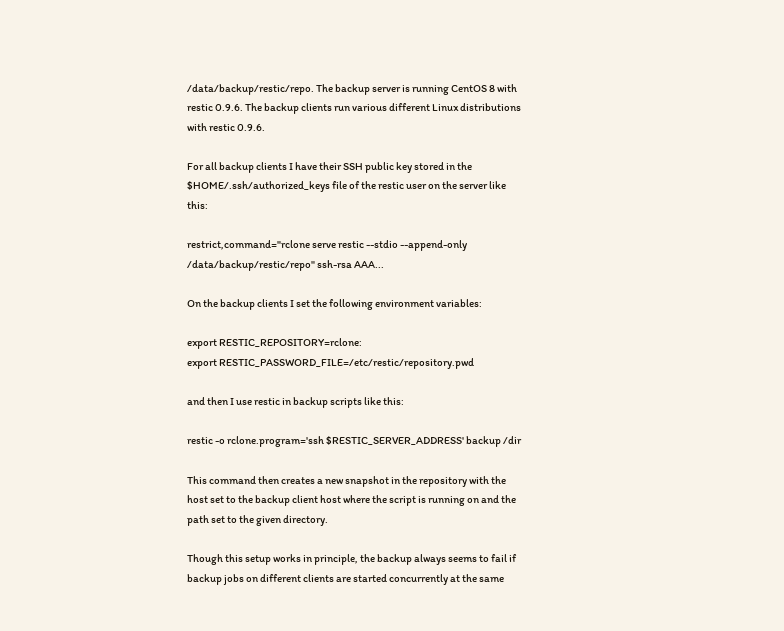/data/backup/restic/repo. The backup server is running CentOS 8 with restic 0.9.6. The backup clients run various different Linux distributions with restic 0.9.6.

For all backup clients I have their SSH public key stored in the $HOME/.ssh/authorized_keys file of the restic user on the server like this:

restrict,command="rclone serve restic --stdio --append-only /data/backup/restic/repo" ssh-rsa AAA...

On the backup clients I set the following environment variables:

export RESTIC_REPOSITORY=rclone:
export RESTIC_PASSWORD_FILE=/etc/restic/repository.pwd

and then I use restic in backup scripts like this:

restic -o rclone.program='ssh $RESTIC_SERVER_ADDRESS' backup /dir

This command then creates a new snapshot in the repository with the host set to the backup client host where the script is running on and the path set to the given directory.

Though this setup works in principle, the backup always seems to fail if backup jobs on different clients are started concurrently at the same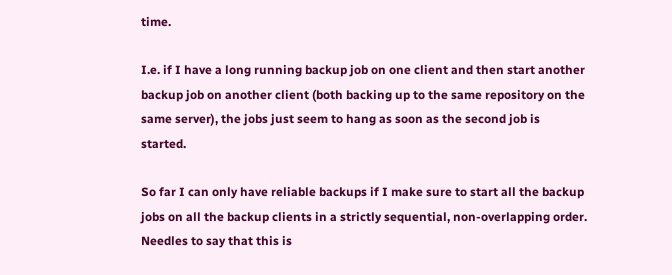time.

I.e. if I have a long running backup job on one client and then start another backup job on another client (both backing up to the same repository on the same server), the jobs just seem to hang as soon as the second job is started.

So far I can only have reliable backups if I make sure to start all the backup jobs on all the backup clients in a strictly sequential, non-overlapping order. Needles to say that this is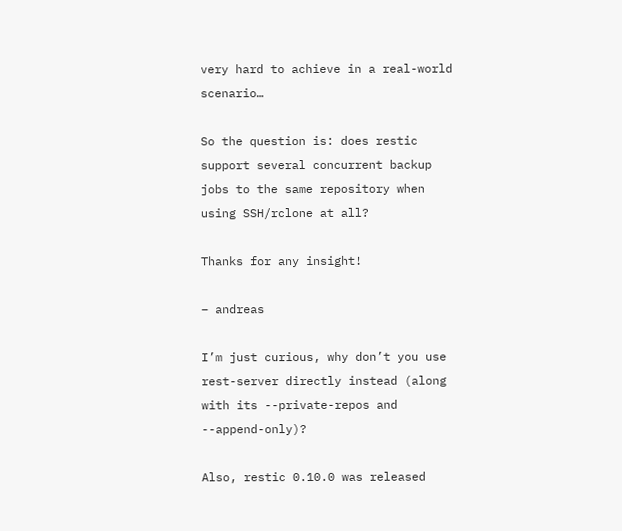very hard to achieve in a real-world scenario…

So the question is: does restic support several concurrent backup jobs to the same repository when using SSH/rclone at all?

Thanks for any insight!

– andreas

I’m just curious, why don’t you use rest-server directly instead (along with its --private-repos and --append-only)?

Also, restic 0.10.0 was released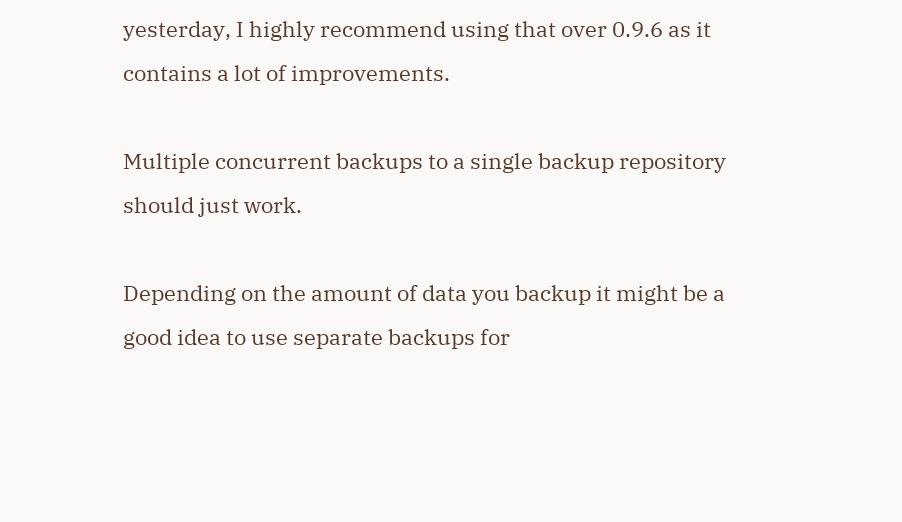yesterday, I highly recommend using that over 0.9.6 as it contains a lot of improvements.

Multiple concurrent backups to a single backup repository should just work.

Depending on the amount of data you backup it might be a good idea to use separate backups for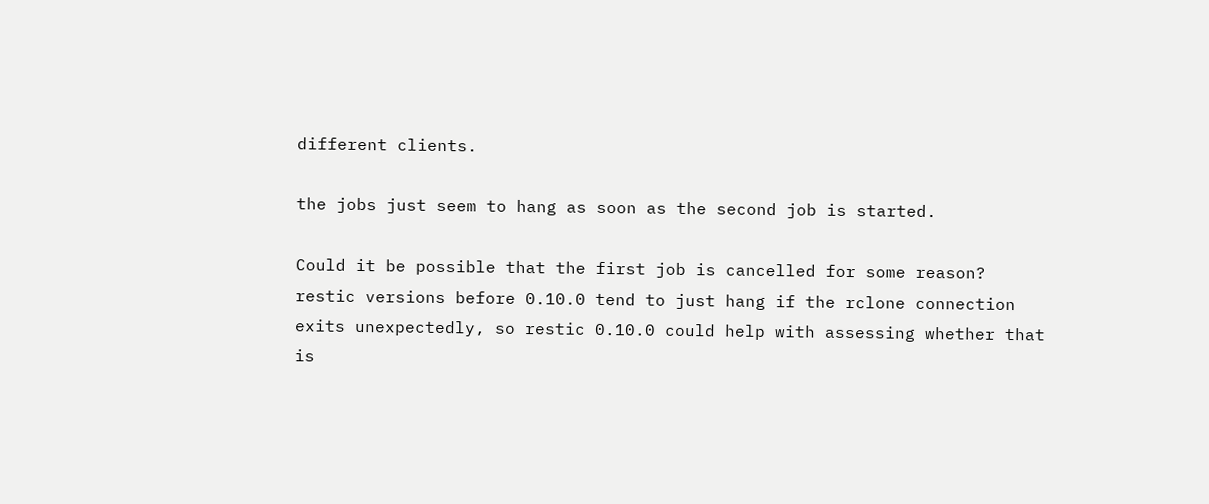different clients.

the jobs just seem to hang as soon as the second job is started.

Could it be possible that the first job is cancelled for some reason? restic versions before 0.10.0 tend to just hang if the rclone connection exits unexpectedly, so restic 0.10.0 could help with assessing whether that is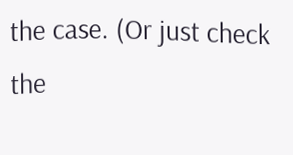the case. (Or just check the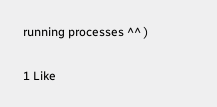running processes ^^ )

1 Like